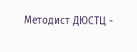Методист ДЮСТЦ -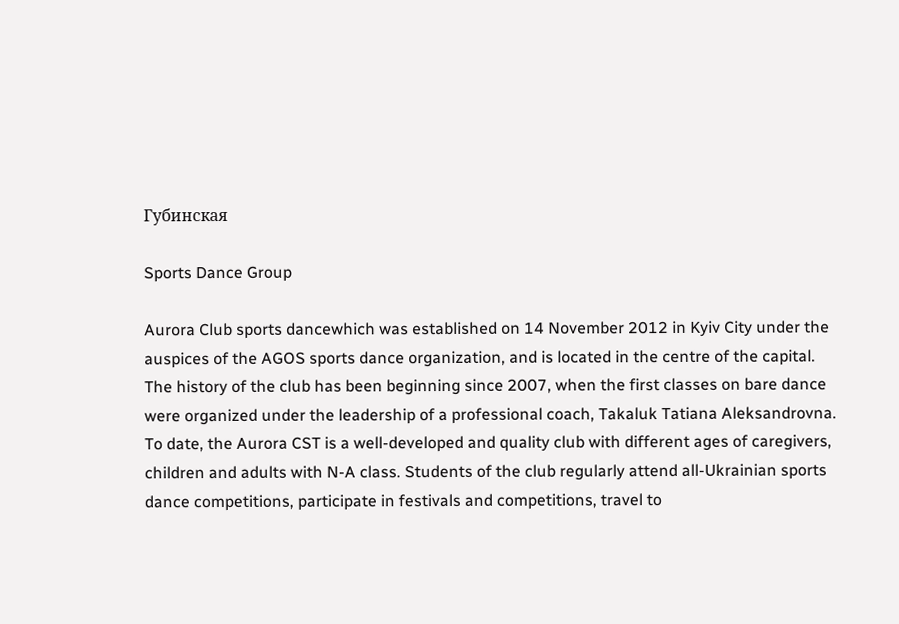Губинская

Sports Dance Group

Aurora Club sports dancewhich was established on 14 November 2012 in Kyiv City under the auspices of the AGOS sports dance organization, and is located in the centre of the capital.
The history of the club has been beginning since 2007, when the first classes on bare dance were organized under the leadership of a professional coach, Takaluk Tatiana Aleksandrovna. To date, the Aurora CST is a well-developed and quality club with different ages of caregivers, children and adults with N-A class. Students of the club regularly attend all-Ukrainian sports dance competitions, participate in festivals and competitions, travel to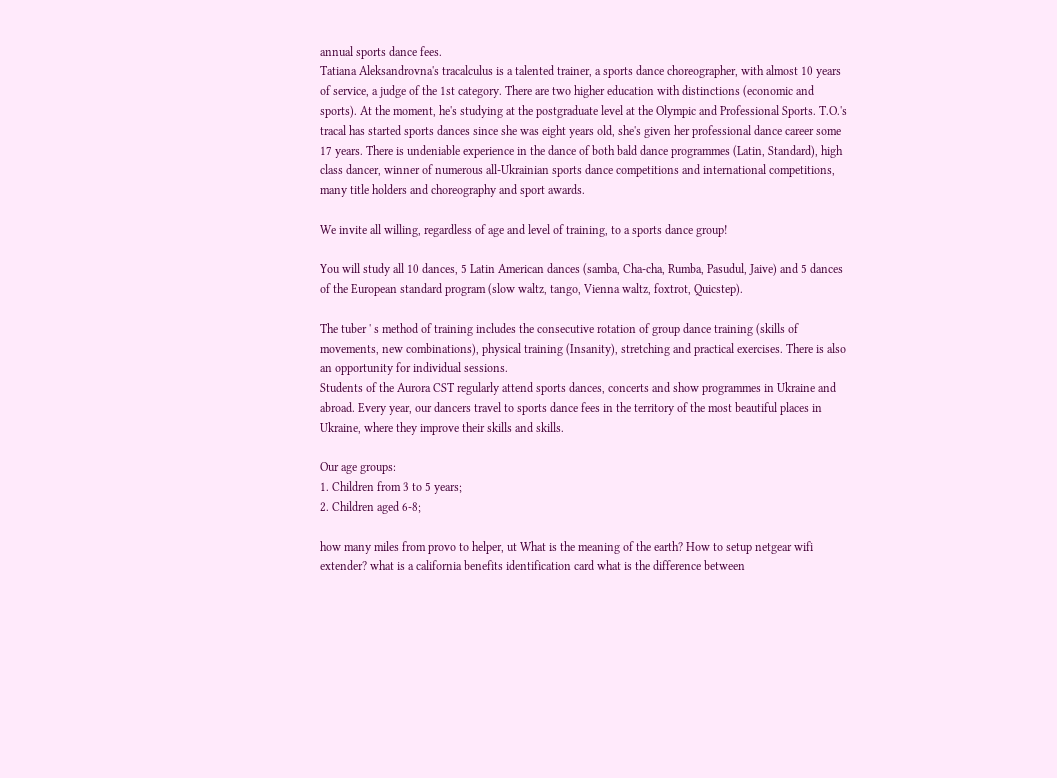annual sports dance fees.
Tatiana Aleksandrovna's tracalculus is a talented trainer, a sports dance choreographer, with almost 10 years of service, a judge of the 1st category. There are two higher education with distinctions (economic and sports). At the moment, he's studying at the postgraduate level at the Olympic and Professional Sports. T.O.'s tracal has started sports dances since she was eight years old, she's given her professional dance career some 17 years. There is undeniable experience in the dance of both bald dance programmes (Latin, Standard), high class dancer, winner of numerous all-Ukrainian sports dance competitions and international competitions, many title holders and choreography and sport awards.

We invite all willing, regardless of age and level of training, to a sports dance group!

You will study all 10 dances, 5 Latin American dances (samba, Cha-cha, Rumba, Pasudul, Jaive) and 5 dances of the European standard program (slow waltz, tango, Vienna waltz, foxtrot, Quicstep).

The tuber ' s method of training includes the consecutive rotation of group dance training (skills of movements, new combinations), physical training (Insanity), stretching and practical exercises. There is also an opportunity for individual sessions.
Students of the Aurora CST regularly attend sports dances, concerts and show programmes in Ukraine and abroad. Every year, our dancers travel to sports dance fees in the territory of the most beautiful places in Ukraine, where they improve their skills and skills.

Our age groups:
1. Children from 3 to 5 years;
2. Children aged 6-8;

how many miles from provo to helper, ut What is the meaning of the earth? How to setup netgear wifi extender? what is a california benefits identification card what is the difference between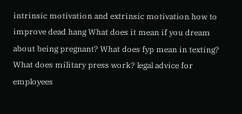intrinsic motivation and extrinsic motivation how to improve dead hang What does it mean if you dream about being pregnant? What does fyp mean in texting? What does military press work? legal advice for employees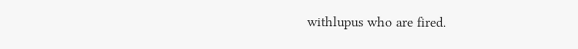withlupus who are fired.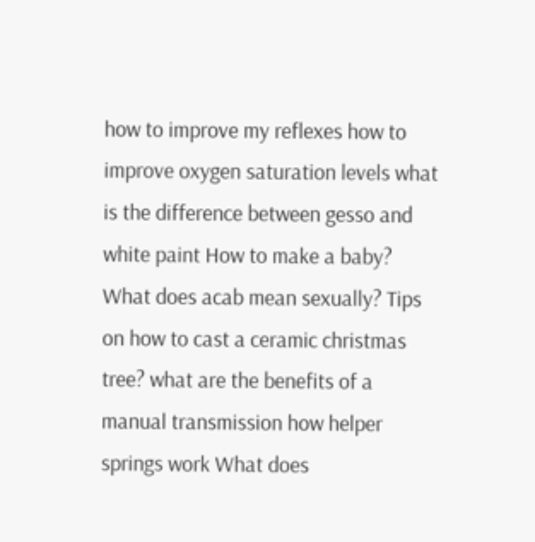how to improve my reflexes how to improve oxygen saturation levels what is the difference between gesso and white paint How to make a baby? What does acab mean sexually? Tips on how to cast a ceramic christmas tree? what are the benefits of a manual transmission how helper springs work What does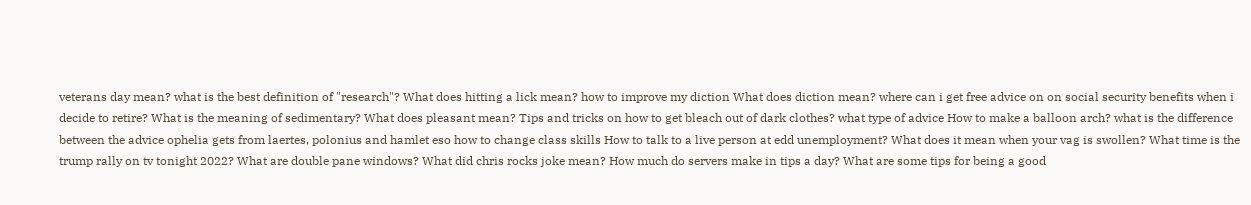veterans day mean? what is the best definition of "research"? What does hitting a lick mean? how to improve my diction What does diction mean? where can i get free advice on on social security benefits when i decide to retire? What is the meaning of sedimentary? What does pleasant mean? Tips and tricks on how to get bleach out of dark clothes? what type of advice How to make a balloon arch? what is the difference between the advice ophelia gets from laertes, polonius and hamlet eso how to change class skills How to talk to a live person at edd unemployment? What does it mean when your vag is swollen? What time is the trump rally on tv tonight 2022? What are double pane windows? What did chris rocks joke mean? How much do servers make in tips a day? What are some tips for being a good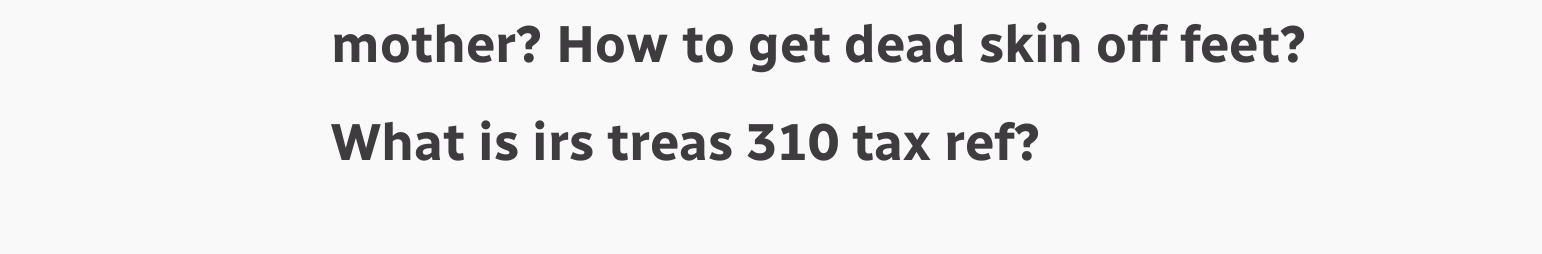mother? How to get dead skin off feet? What is irs treas 310 tax ref?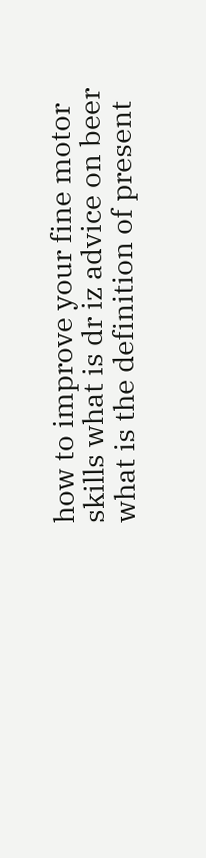how to improve your fine motor skills what is dr iz advice on beer what is the definition of present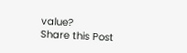value?
Share this Post